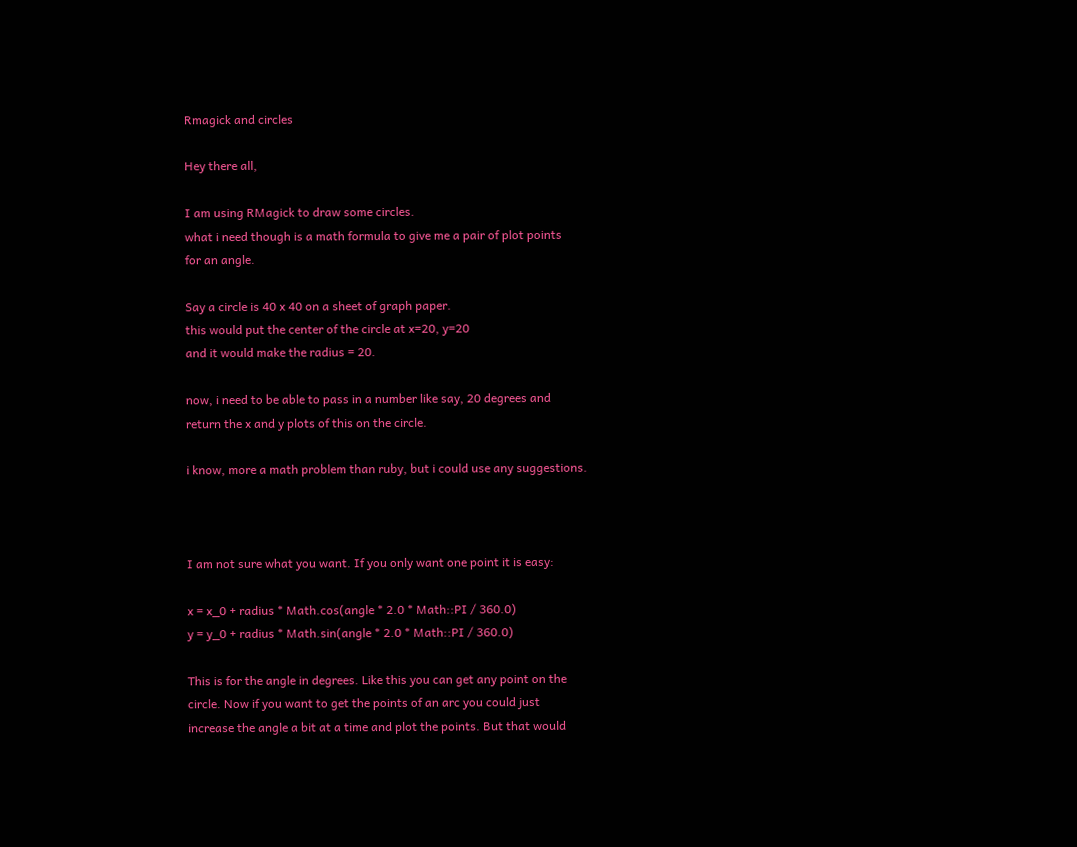Rmagick and circles

Hey there all,

I am using RMagick to draw some circles.
what i need though is a math formula to give me a pair of plot points
for an angle.

Say a circle is 40 x 40 on a sheet of graph paper.
this would put the center of the circle at x=20, y=20
and it would make the radius = 20.

now, i need to be able to pass in a number like say, 20 degrees and
return the x and y plots of this on the circle.

i know, more a math problem than ruby, but i could use any suggestions.



I am not sure what you want. If you only want one point it is easy:

x = x_0 + radius * Math.cos(angle * 2.0 * Math::PI / 360.0)
y = y_0 + radius * Math.sin(angle * 2.0 * Math::PI / 360.0)

This is for the angle in degrees. Like this you can get any point on the
circle. Now if you want to get the points of an arc you could just
increase the angle a bit at a time and plot the points. But that would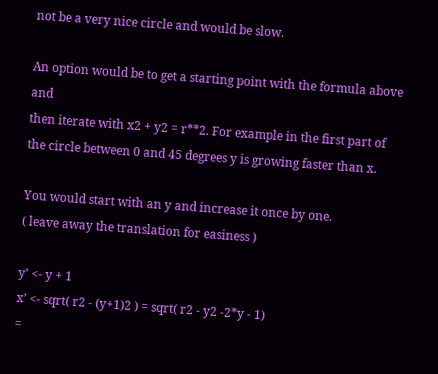not be a very nice circle and would be slow.

An option would be to get a starting point with the formula above and
then iterate with x2 + y2 = r**2. For example in the first part of
the circle between 0 and 45 degrees y is growing faster than x.

You would start with an y and increase it once by one.
( leave away the translation for easiness )

y’ <- y + 1
x’ <- sqrt( r2 - (y+1)2 ) = sqrt( r2 - y2 -2*y - 1)
=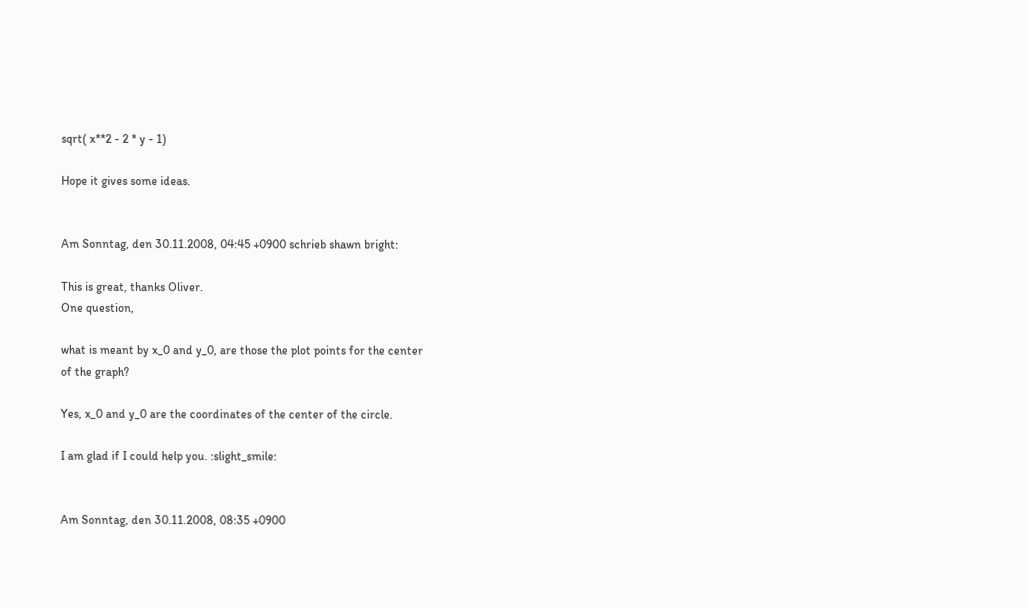sqrt( x**2 - 2 * y - 1)

Hope it gives some ideas.


Am Sonntag, den 30.11.2008, 04:45 +0900 schrieb shawn bright:

This is great, thanks Oliver.
One question,

what is meant by x_0 and y_0, are those the plot points for the center
of the graph?

Yes, x_0 and y_0 are the coordinates of the center of the circle.

I am glad if I could help you. :slight_smile:


Am Sonntag, den 30.11.2008, 08:35 +0900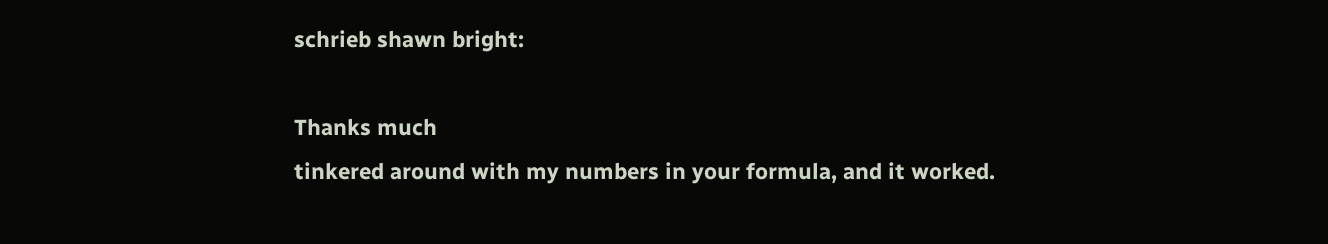schrieb shawn bright:

Thanks much
tinkered around with my numbers in your formula, and it worked.